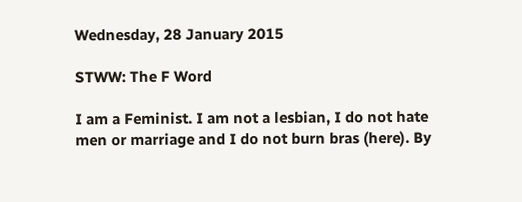Wednesday, 28 January 2015

STWW: The F Word

I am a Feminist. I am not a lesbian, I do not hate men or marriage and I do not burn bras (here). By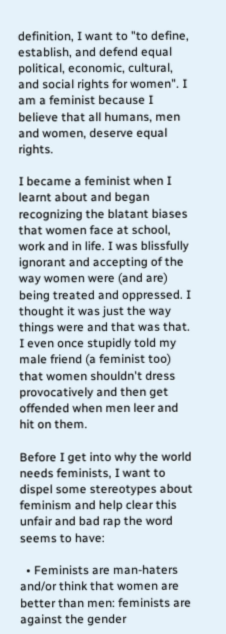definition, I want to "to define, establish, and defend equal political, economic, cultural, and social rights for women". I am a feminist because I believe that all humans, men and women, deserve equal rights.

I became a feminist when I learnt about and began recognizing the blatant biases that women face at school, work and in life. I was blissfully ignorant and accepting of the way women were (and are) being treated and oppressed. I thought it was just the way things were and that was that. I even once stupidly told my male friend (a feminist too) that women shouldn't dress provocatively and then get offended when men leer and hit on them.

Before I get into why the world needs feminists, I want to dispel some stereotypes about feminism and help clear this unfair and bad rap the word seems to have:

  • Feminists are man-haters and/or think that women are better than men: feminists are against the gender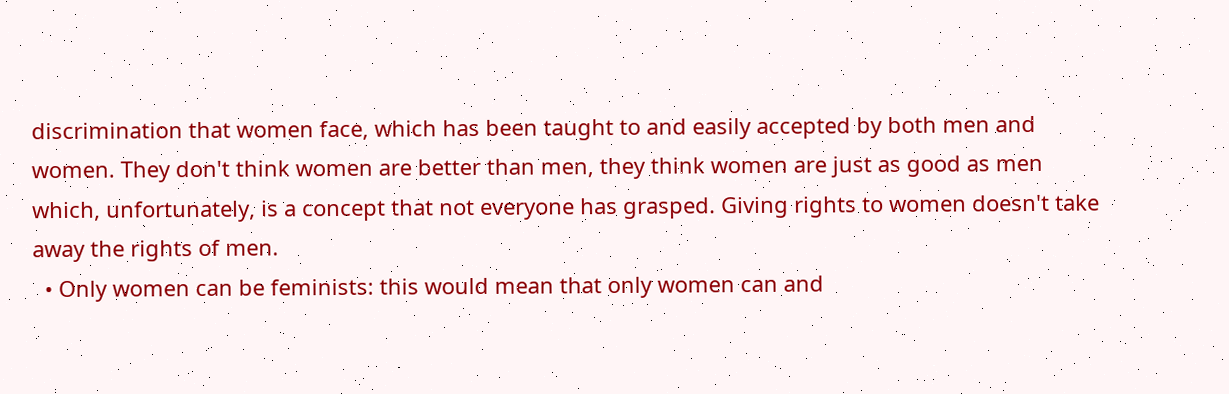discrimination that women face, which has been taught to and easily accepted by both men and women. They don't think women are better than men, they think women are just as good as men which, unfortunately, is a concept that not everyone has grasped. Giving rights to women doesn't take away the rights of men.
  • Only women can be feminists: this would mean that only women can and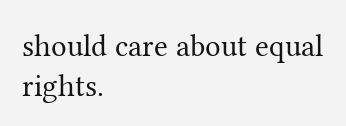should care about equal rights.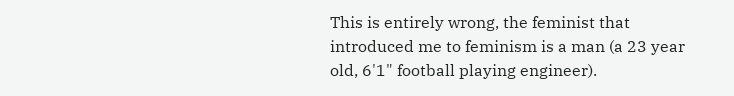This is entirely wrong, the feminist that introduced me to feminism is a man (a 23 year old, 6'1" football playing engineer).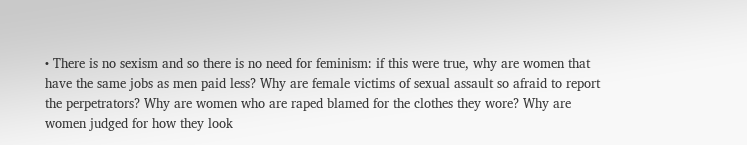• There is no sexism and so there is no need for feminism: if this were true, why are women that have the same jobs as men paid less? Why are female victims of sexual assault so afraid to report the perpetrators? Why are women who are raped blamed for the clothes they wore? Why are women judged for how they look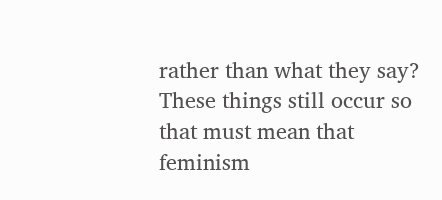rather than what they say? These things still occur so that must mean that feminism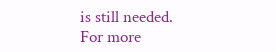is still needed.
For more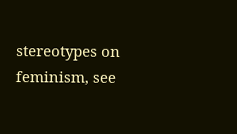stereotypes on feminism, see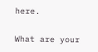here.

What are your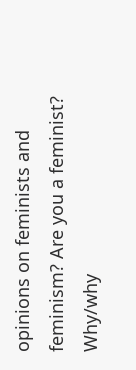opinions on feminists and feminism? Are you a feminist? Why/why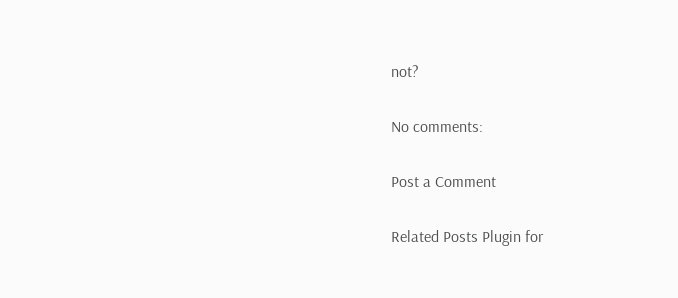not?

No comments:

Post a Comment

Related Posts Plugin for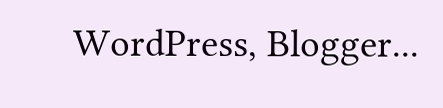WordPress, Blogger...